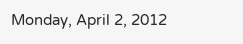Monday, April 2, 2012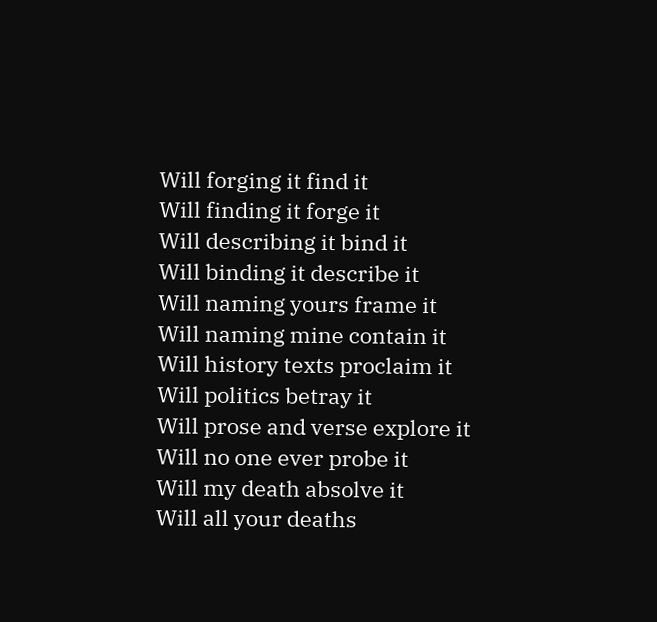Will forging it find it
Will finding it forge it
Will describing it bind it
Will binding it describe it
Will naming yours frame it
Will naming mine contain it
Will history texts proclaim it
Will politics betray it
Will prose and verse explore it
Will no one ever probe it
Will my death absolve it
Will all your deaths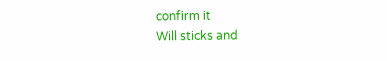confirm it
Will sticks and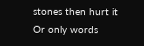stones then hurt it
Or only words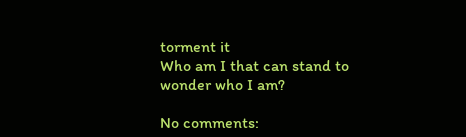torment it
Who am I that can stand to wonder who I am?

No comments: